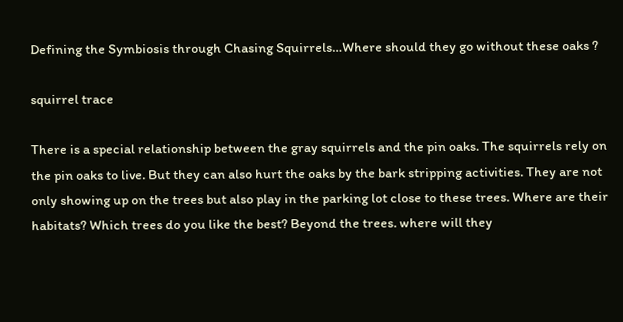Defining the Symbiosis through Chasing Squirrels…Where should they go without these oaks ?

squirrel trace

There is a special relationship between the gray squirrels and the pin oaks. The squirrels rely on the pin oaks to live. But they can also hurt the oaks by the bark stripping activities. They are not only showing up on the trees but also play in the parking lot close to these trees. Where are their habitats? Which trees do you like the best? Beyond the trees. where will they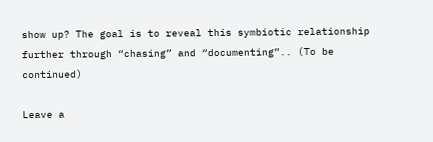show up? The goal is to reveal this symbiotic relationship further through “chasing” and “documenting”.. (To be continued)

Leave a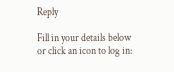Reply

Fill in your details below or click an icon to log in: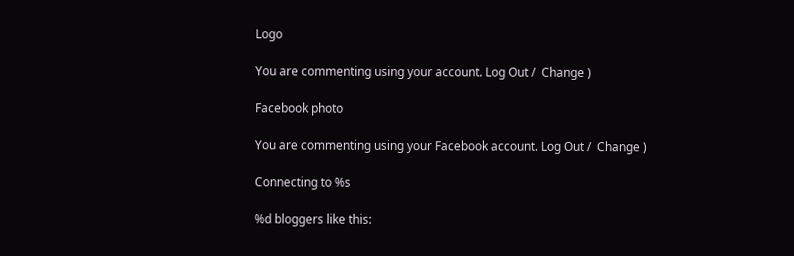Logo

You are commenting using your account. Log Out /  Change )

Facebook photo

You are commenting using your Facebook account. Log Out /  Change )

Connecting to %s

%d bloggers like this: